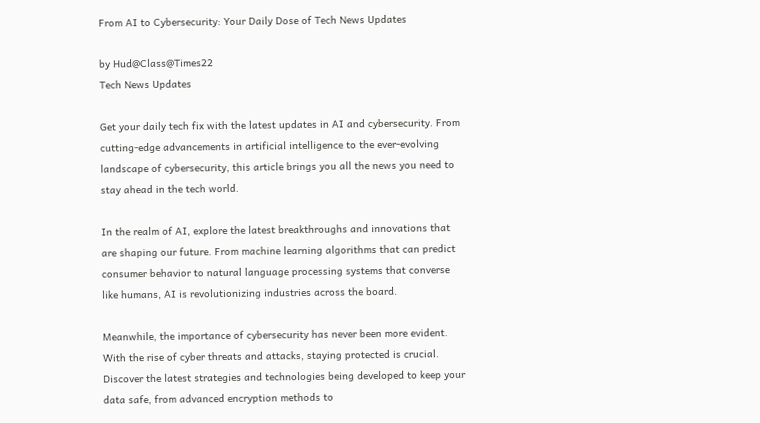From AI to Cybersecurity: Your Daily Dose of Tech News Updates

by Hud@Class@Times22
Tech News Updates

Get your daily tech fix with the latest updates in AI and cybersecurity. From cutting-edge advancements in artificial intelligence to the ever-evolving landscape of cybersecurity, this article brings you all the news you need to stay ahead in the tech world.

In the realm of AI, explore the latest breakthroughs and innovations that are shaping our future. From machine learning algorithms that can predict consumer behavior to natural language processing systems that converse like humans, AI is revolutionizing industries across the board.

Meanwhile, the importance of cybersecurity has never been more evident. With the rise of cyber threats and attacks, staying protected is crucial. Discover the latest strategies and technologies being developed to keep your data safe, from advanced encryption methods to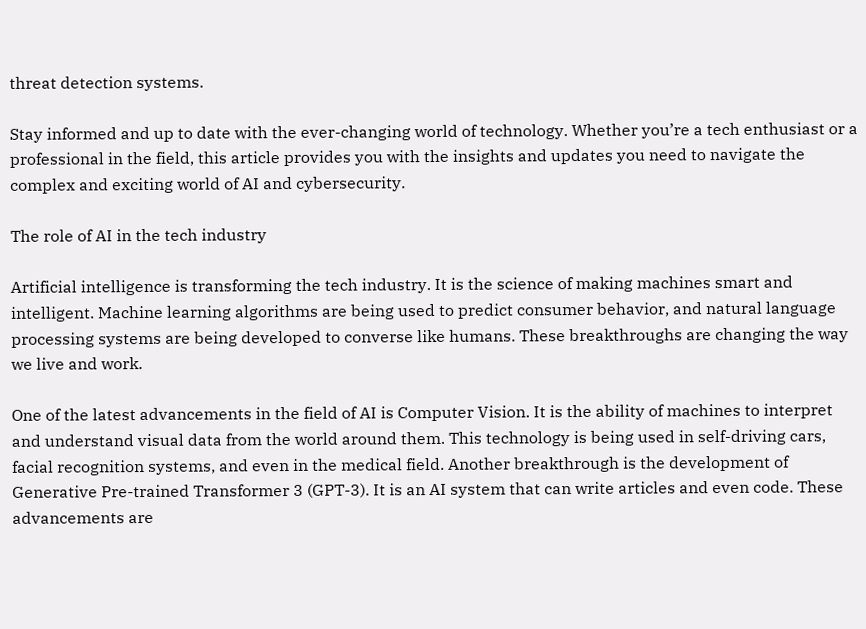threat detection systems.

Stay informed and up to date with the ever-changing world of technology. Whether you’re a tech enthusiast or a professional in the field, this article provides you with the insights and updates you need to navigate the complex and exciting world of AI and cybersecurity.

The role of AI in the tech industry

Artificial intelligence is transforming the tech industry. It is the science of making machines smart and intelligent. Machine learning algorithms are being used to predict consumer behavior, and natural language processing systems are being developed to converse like humans. These breakthroughs are changing the way we live and work.

One of the latest advancements in the field of AI is Computer Vision. It is the ability of machines to interpret and understand visual data from the world around them. This technology is being used in self-driving cars, facial recognition systems, and even in the medical field. Another breakthrough is the development of Generative Pre-trained Transformer 3 (GPT-3). It is an AI system that can write articles and even code. These advancements are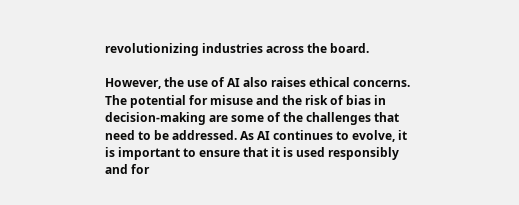revolutionizing industries across the board.

However, the use of AI also raises ethical concerns. The potential for misuse and the risk of bias in decision-making are some of the challenges that need to be addressed. As AI continues to evolve, it is important to ensure that it is used responsibly and for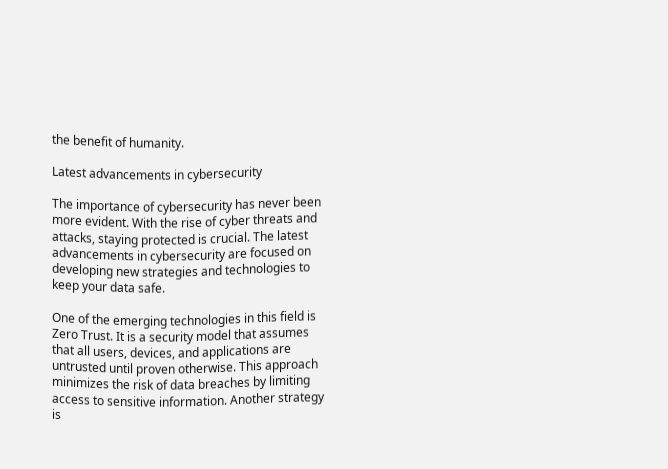the benefit of humanity.

Latest advancements in cybersecurity

The importance of cybersecurity has never been more evident. With the rise of cyber threats and attacks, staying protected is crucial. The latest advancements in cybersecurity are focused on developing new strategies and technologies to keep your data safe.

One of the emerging technologies in this field is Zero Trust. It is a security model that assumes that all users, devices, and applications are untrusted until proven otherwise. This approach minimizes the risk of data breaches by limiting access to sensitive information. Another strategy is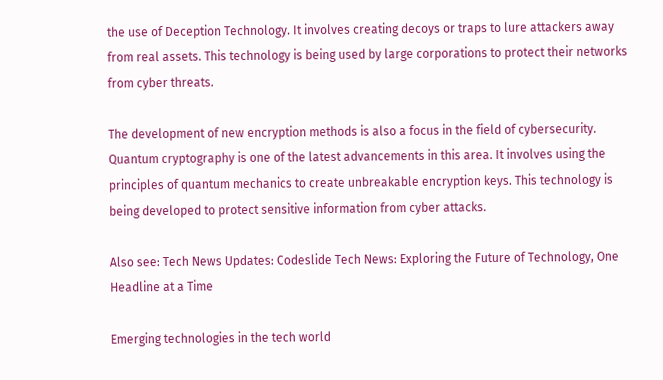the use of Deception Technology. It involves creating decoys or traps to lure attackers away from real assets. This technology is being used by large corporations to protect their networks from cyber threats.

The development of new encryption methods is also a focus in the field of cybersecurity. Quantum cryptography is one of the latest advancements in this area. It involves using the principles of quantum mechanics to create unbreakable encryption keys. This technology is being developed to protect sensitive information from cyber attacks.

Also see: Tech News Updates: Codeslide Tech News: Exploring the Future of Technology, One Headline at a Time

Emerging technologies in the tech world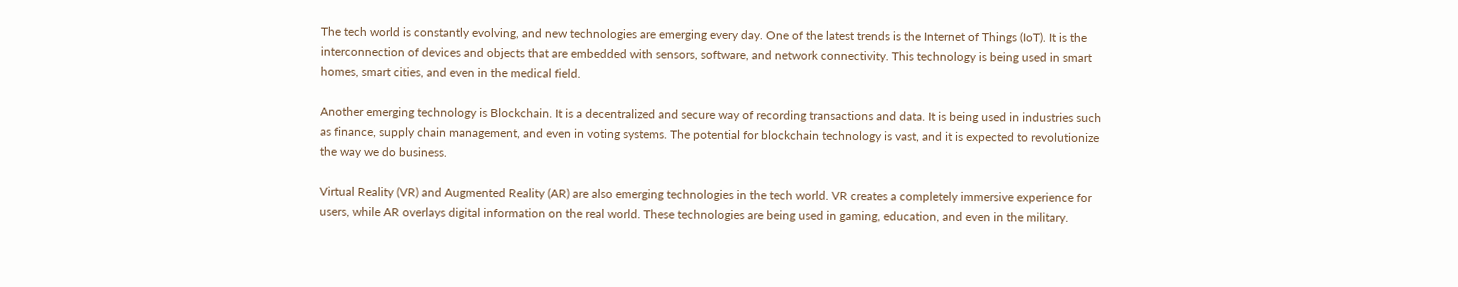The tech world is constantly evolving, and new technologies are emerging every day. One of the latest trends is the Internet of Things (IoT). It is the interconnection of devices and objects that are embedded with sensors, software, and network connectivity. This technology is being used in smart homes, smart cities, and even in the medical field.

Another emerging technology is Blockchain. It is a decentralized and secure way of recording transactions and data. It is being used in industries such as finance, supply chain management, and even in voting systems. The potential for blockchain technology is vast, and it is expected to revolutionize the way we do business.

Virtual Reality (VR) and Augmented Reality (AR) are also emerging technologies in the tech world. VR creates a completely immersive experience for users, while AR overlays digital information on the real world. These technologies are being used in gaming, education, and even in the military.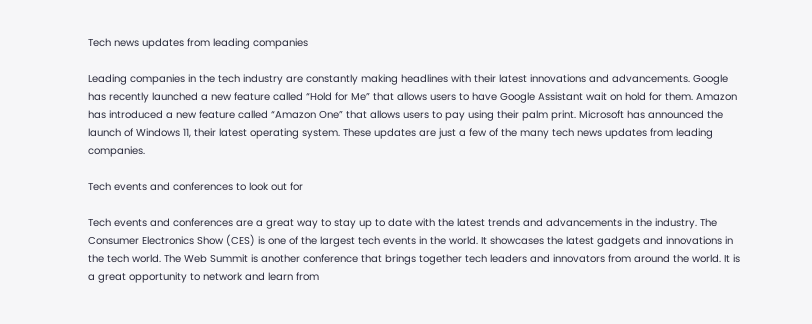Tech news updates from leading companies

Leading companies in the tech industry are constantly making headlines with their latest innovations and advancements. Google has recently launched a new feature called “Hold for Me” that allows users to have Google Assistant wait on hold for them. Amazon has introduced a new feature called “Amazon One” that allows users to pay using their palm print. Microsoft has announced the launch of Windows 11, their latest operating system. These updates are just a few of the many tech news updates from leading companies.

Tech events and conferences to look out for

Tech events and conferences are a great way to stay up to date with the latest trends and advancements in the industry. The Consumer Electronics Show (CES) is one of the largest tech events in the world. It showcases the latest gadgets and innovations in the tech world. The Web Summit is another conference that brings together tech leaders and innovators from around the world. It is a great opportunity to network and learn from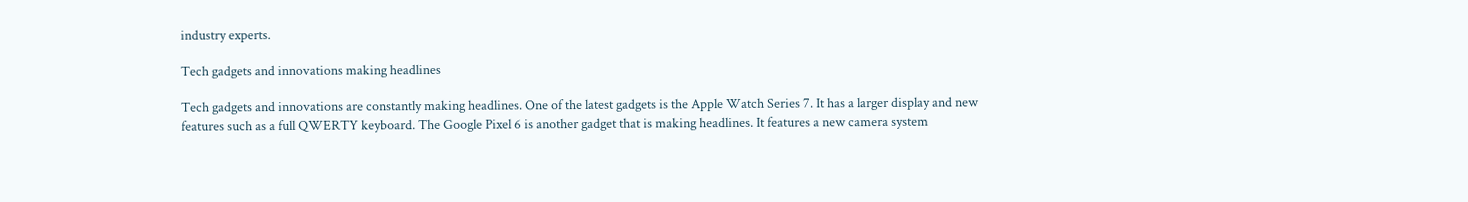industry experts.

Tech gadgets and innovations making headlines

Tech gadgets and innovations are constantly making headlines. One of the latest gadgets is the Apple Watch Series 7. It has a larger display and new features such as a full QWERTY keyboard. The Google Pixel 6 is another gadget that is making headlines. It features a new camera system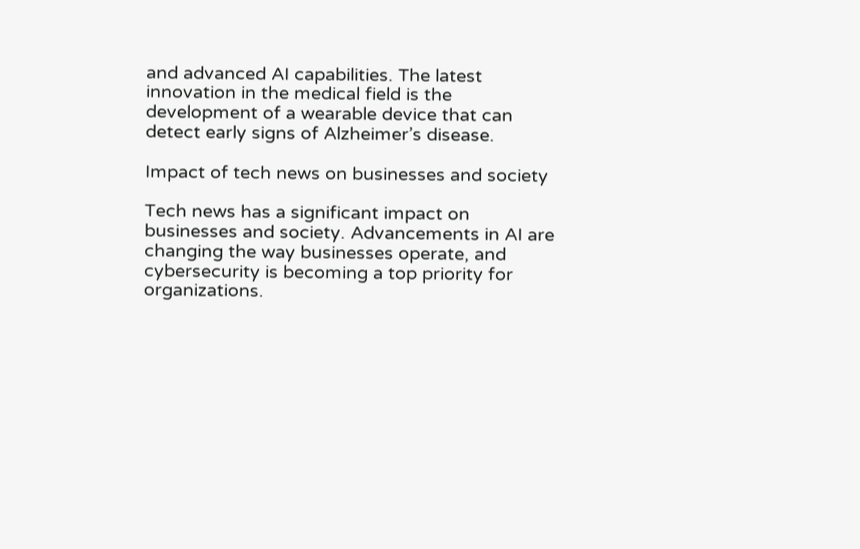and advanced AI capabilities. The latest innovation in the medical field is the development of a wearable device that can detect early signs of Alzheimer’s disease.

Impact of tech news on businesses and society

Tech news has a significant impact on businesses and society. Advancements in AI are changing the way businesses operate, and cybersecurity is becoming a top priority for organizations.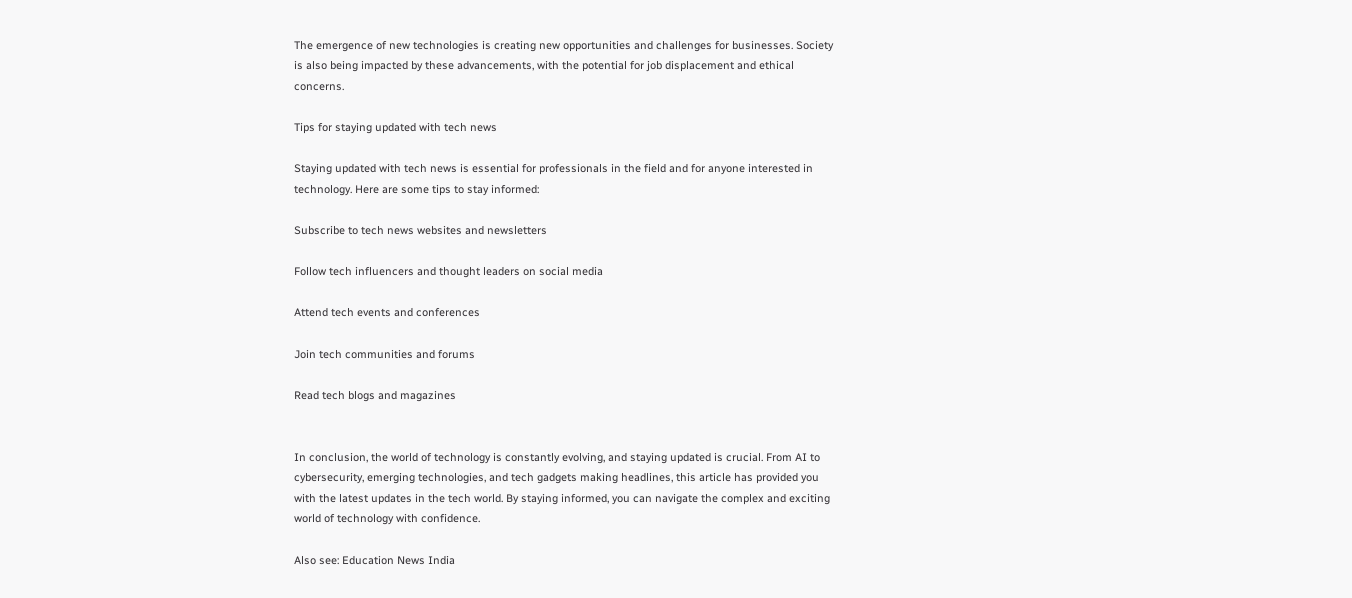The emergence of new technologies is creating new opportunities and challenges for businesses. Society is also being impacted by these advancements, with the potential for job displacement and ethical concerns.

Tips for staying updated with tech news

Staying updated with tech news is essential for professionals in the field and for anyone interested in technology. Here are some tips to stay informed:

Subscribe to tech news websites and newsletters

Follow tech influencers and thought leaders on social media

Attend tech events and conferences

Join tech communities and forums

Read tech blogs and magazines


In conclusion, the world of technology is constantly evolving, and staying updated is crucial. From AI to cybersecurity, emerging technologies, and tech gadgets making headlines, this article has provided you with the latest updates in the tech world. By staying informed, you can navigate the complex and exciting world of technology with confidence.

Also see: Education News India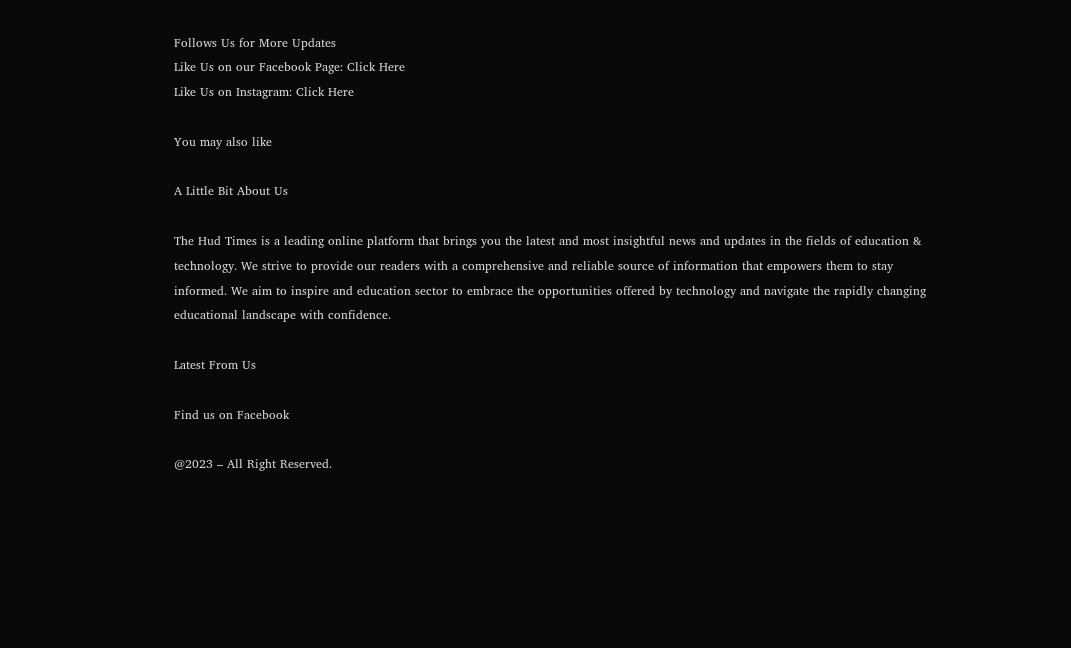Follows Us for More Updates
Like Us on our Facebook Page: Click Here
Like Us on Instagram: Click Here

You may also like

A Little Bit About Us

The Hud Times is a leading online platform that brings you the latest and most insightful news and updates in the fields of education & technology. We strive to provide our readers with a comprehensive and reliable source of information that empowers them to stay informed. We aim to inspire and education sector to embrace the opportunities offered by technology and navigate the rapidly changing educational landscape with confidence.

Latest From Us

Find us on Facebook

@2023 – All Right Reserved.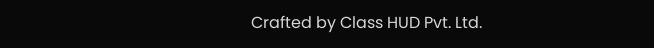Crafted by Class HUD Pvt. Ltd.